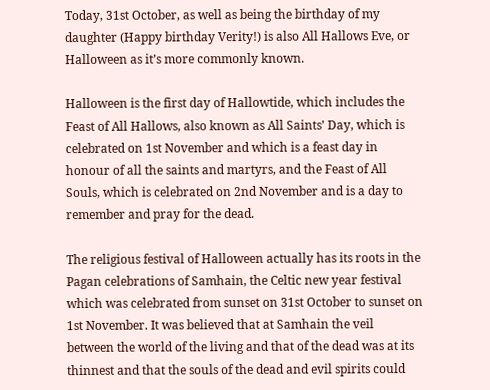Today, 31st October, as well as being the birthday of my daughter (Happy birthday Verity!) is also All Hallows Eve, or Halloween as it’s more commonly known.

Halloween is the first day of Hallowtide, which includes the Feast of All Hallows, also known as All Saints’ Day, which is celebrated on 1st November and which is a feast day in honour of all the saints and martyrs, and the Feast of All Souls, which is celebrated on 2nd November and is a day to remember and pray for the dead.

The religious festival of Halloween actually has its roots in the Pagan celebrations of Samhain, the Celtic new year festival which was celebrated from sunset on 31st October to sunset on 1st November. It was believed that at Samhain the veil between the world of the living and that of the dead was at its thinnest and that the souls of the dead and evil spirits could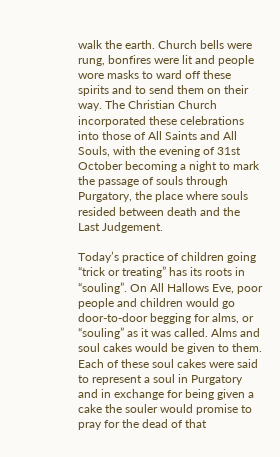walk the earth. Church bells were rung, bonfires were lit and people wore masks to ward off these spirits and to send them on their way. The Christian Church incorporated these celebrations into those of All Saints and All Souls, with the evening of 31st October becoming a night to mark the passage of souls through Purgatory, the place where souls resided between death and the Last Judgement.

Today’s practice of children going “trick or treating” has its roots in “souling”. On All Hallows Eve, poor people and children would go door-to-door begging for alms, or “souling” as it was called. Alms and soul cakes would be given to them. Each of these soul cakes were said to represent a soul in Purgatory and in exchange for being given a cake the souler would promise to pray for the dead of that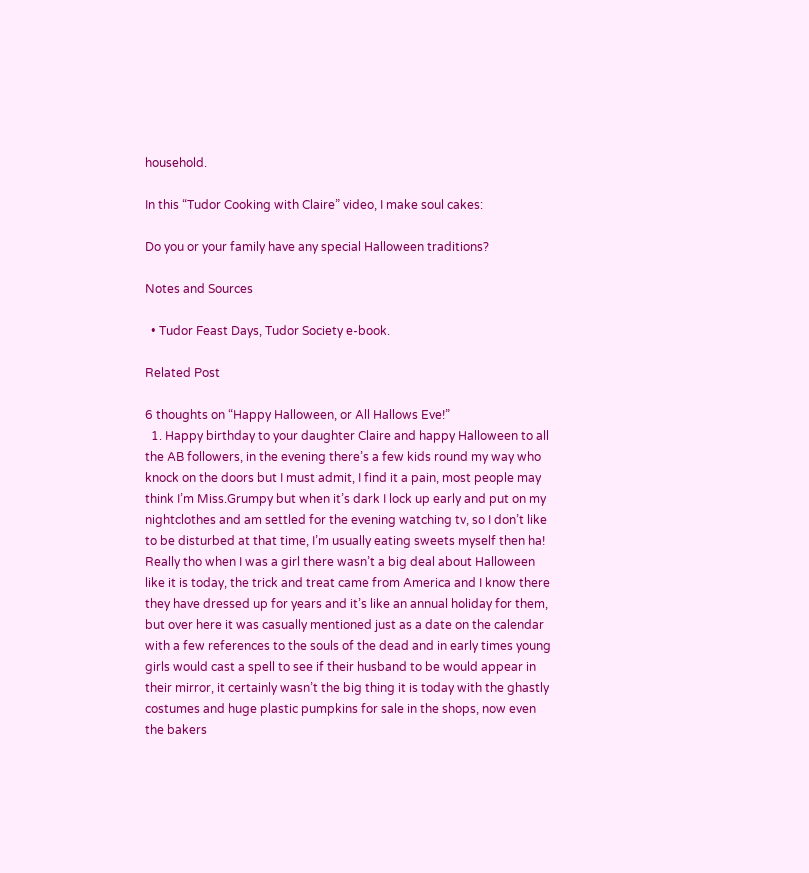household.

In this “Tudor Cooking with Claire” video, I make soul cakes:

Do you or your family have any special Halloween traditions?

Notes and Sources

  • Tudor Feast Days, Tudor Society e-book.

Related Post

6 thoughts on “Happy Halloween, or All Hallows Eve!”
  1. Happy birthday to your daughter Claire and happy Halloween to all the AB followers, in the evening there’s a few kids round my way who knock on the doors but I must admit, I find it a pain, most people may think I’m Miss.Grumpy but when it’s dark I lock up early and put on my nightclothes and am settled for the evening watching tv, so I don’t like to be disturbed at that time, I’m usually eating sweets myself then ha! Really tho when I was a girl there wasn’t a big deal about Halloween like it is today, the trick and treat came from America and I know there they have dressed up for years and it’s like an annual holiday for them, but over here it was casually mentioned just as a date on the calendar with a few references to the souls of the dead and in early times young girls would cast a spell to see if their husband to be would appear in their mirror, it certainly wasn’t the big thing it is today with the ghastly costumes and huge plastic pumpkins for sale in the shops, now even the bakers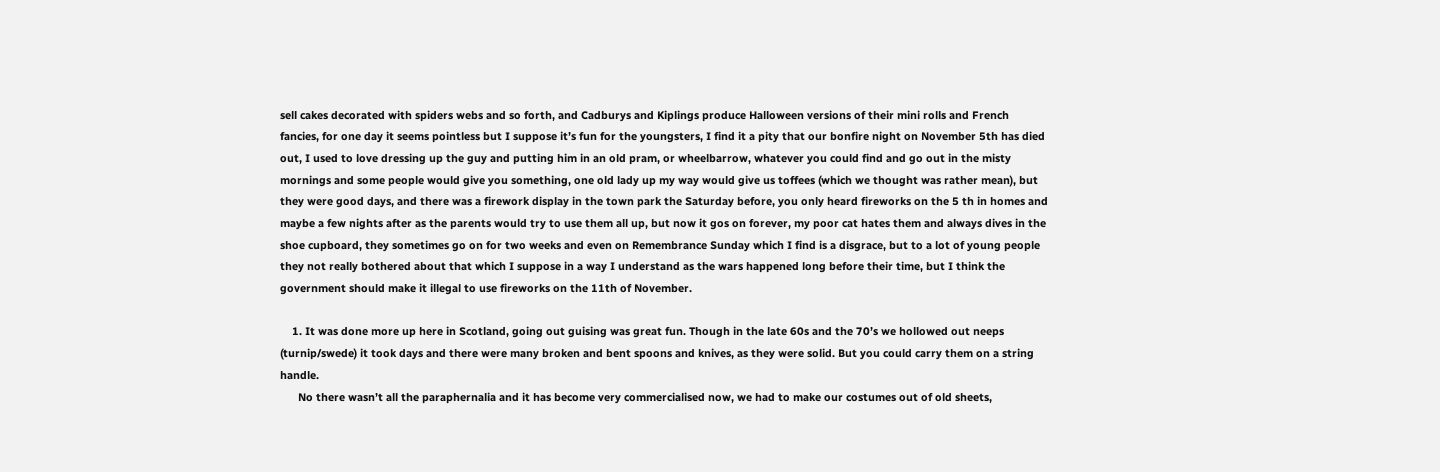sell cakes decorated with spiders webs and so forth, and Cadburys and Kiplings produce Halloween versions of their mini rolls and French fancies, for one day it seems pointless but I suppose it’s fun for the youngsters, I find it a pity that our bonfire night on November 5th has died out, I used to love dressing up the guy and putting him in an old pram, or wheelbarrow, whatever you could find and go out in the misty mornings and some people would give you something, one old lady up my way would give us toffees (which we thought was rather mean), but they were good days, and there was a firework display in the town park the Saturday before, you only heard fireworks on the 5 th in homes and maybe a few nights after as the parents would try to use them all up, but now it gos on forever, my poor cat hates them and always dives in the shoe cupboard, they sometimes go on for two weeks and even on Remembrance Sunday which I find is a disgrace, but to a lot of young people they not really bothered about that which I suppose in a way I understand as the wars happened long before their time, but I think the government should make it illegal to use fireworks on the 11th of November.

    1. It was done more up here in Scotland, going out guising was great fun. Though in the late 60s and the 70’s we hollowed out neeps (turnip/swede) it took days and there were many broken and bent spoons and knives, as they were solid. But you could carry them on a string handle.
      No there wasn’t all the paraphernalia and it has become very commercialised now, we had to make our costumes out of old sheets,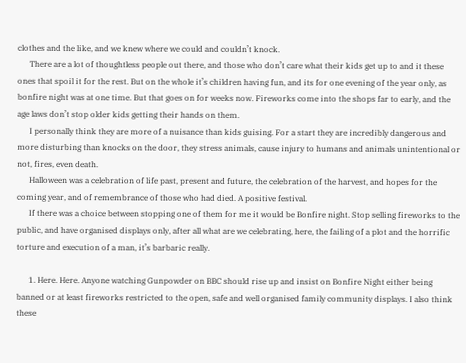clothes and the like, and we knew where we could and couldn’t knock.
      There are a lot of thoughtless people out there, and those who don’t care what their kids get up to and it these ones that spoil it for the rest. But on the whole it’s children having fun, and its for one evening of the year only, as bonfire night was at one time. But that goes on for weeks now. Fireworks come into the shops far to early, and the age laws don’t stop older kids getting their hands on them.
      I personally think they are more of a nuisance than kids guising. For a start they are incredibly dangerous and more disturbing than knocks on the door, they stress animals, cause injury to humans and animals unintentional or not, fires, even death.
      Halloween was a celebration of life past, present and future, the celebration of the harvest, and hopes for the coming year, and of remembrance of those who had died. A positive festival.
      If there was a choice between stopping one of them for me it would be Bonfire night. Stop selling fireworks to the public, and have organised displays only, after all what are we celebrating, here, the failing of a plot and the horrific torture and execution of a man, it’s barbaric really.

      1. Here. Here. Anyone watching Gunpowder on BBC should rise up and insist on Bonfire Night either being banned or at least fireworks restricted to the open, safe and well organised family community displays. I also think these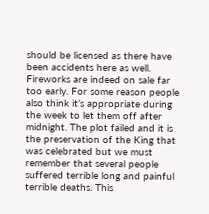should be licensed as there have been accidents here as well. Fireworks are indeed on sale far too early. For some reason people also think it’s appropriate during the week to let them off after midnight. The plot failed and it is the preservation of the King that was celebrated but we must remember that several people suffered terrible long and painful terrible deaths. This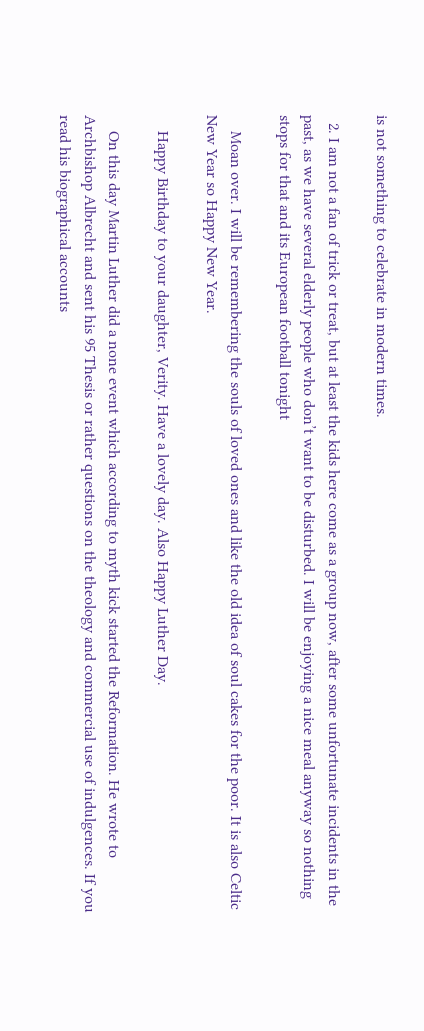is not something to celebrate in modern times.

  2. I am not a fan of trick or treat, but at least the kids here come as a group now, after some unfortunate incidents in the past, as we have several elderly people who don’t want to be disturbed. I will be enjoying a nice meal anyway so nothing stops for that and its European football tonight

    Moan over. I will be remembering the souls of loved ones and like the old idea of soul cakes for the poor. It is also Celtic New Year so Happy New Year.

    Happy Birthday to your daughter, Verity. Have a lovely day. Also Happy Luther Day.

    On this day Martin Luther did a none event which according to myth kick started the Reformation. He wrote to Archbishop Albrecht and sent his 95 Thesis or rather questions on the theology and commercial use of indulgences. If you read his biographical accounts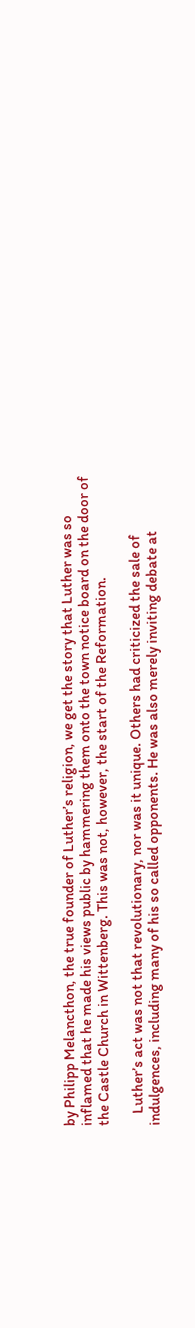by Philipp Melancthon, the true founder of Luther’s religion, we get the story that Luther was so inflamed that he made his views public by hammering them onto the town notice board on the door of the Castle Church in Wittenberg. This was not, however, the start of the Reformation.

    Luther’s act was not that revolutionary, nor was it unique. Others had criticized the sale of indulgences, including many of his so called opponents. He was also merely inviting debate at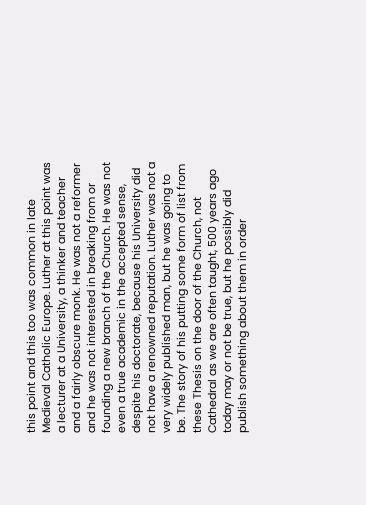this point and this too was common in late Medieval Catholic Europe. Luther at this point was a lecturer at a University, a thinker and teacher and a fairly obscure monk. He was not a reformer and he was not interested in breaking from or founding a new branch of the Church. He was not even a true academic in the accepted sense, despite his doctorate, because his University did not have a renowned reputation. Luther was not a very widely published man, but he was going to be. The story of his putting some form of list from these Thesis on the door of the Church, not Cathedral as we are often taught, 500 years ago today may or not be true, but he possibly did publish something about them in order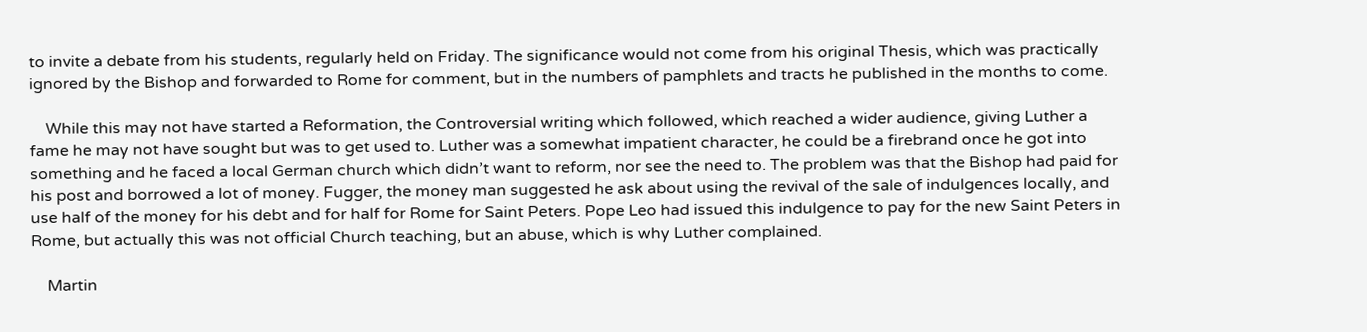to invite a debate from his students, regularly held on Friday. The significance would not come from his original Thesis, which was practically ignored by the Bishop and forwarded to Rome for comment, but in the numbers of pamphlets and tracts he published in the months to come.

    While this may not have started a Reformation, the Controversial writing which followed, which reached a wider audience, giving Luther a fame he may not have sought but was to get used to. Luther was a somewhat impatient character, he could be a firebrand once he got into something and he faced a local German church which didn’t want to reform, nor see the need to. The problem was that the Bishop had paid for his post and borrowed a lot of money. Fugger, the money man suggested he ask about using the revival of the sale of indulgences locally, and use half of the money for his debt and for half for Rome for Saint Peters. Pope Leo had issued this indulgence to pay for the new Saint Peters in Rome, but actually this was not official Church teaching, but an abuse, which is why Luther complained.

    Martin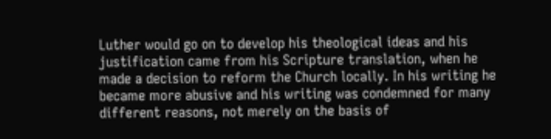Luther would go on to develop his theological ideas and his justification came from his Scripture translation, when he made a decision to reform the Church locally. In his writing he became more abusive and his writing was condemned for many different reasons, not merely on the basis of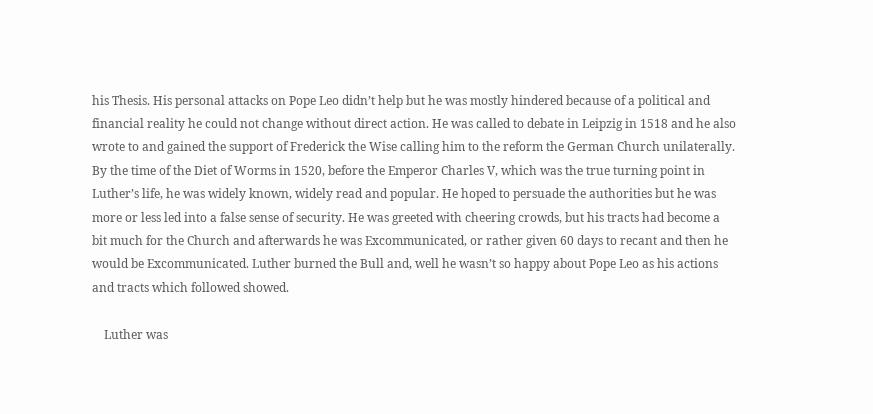his Thesis. His personal attacks on Pope Leo didn’t help but he was mostly hindered because of a political and financial reality he could not change without direct action. He was called to debate in Leipzig in 1518 and he also wrote to and gained the support of Frederick the Wise calling him to the reform the German Church unilaterally. By the time of the Diet of Worms in 1520, before the Emperor Charles V, which was the true turning point in Luther’s life, he was widely known, widely read and popular. He hoped to persuade the authorities but he was more or less led into a false sense of security. He was greeted with cheering crowds, but his tracts had become a bit much for the Church and afterwards he was Excommunicated, or rather given 60 days to recant and then he would be Excommunicated. Luther burned the Bull and, well he wasn’t so happy about Pope Leo as his actions and tracts which followed showed.

    Luther was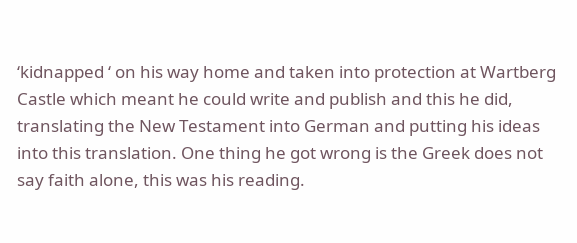‘kidnapped ‘ on his way home and taken into protection at Wartberg Castle which meant he could write and publish and this he did, translating the New Testament into German and putting his ideas into this translation. One thing he got wrong is the Greek does not say faith alone, this was his reading.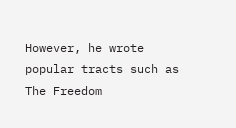However, he wrote popular tracts such as The Freedom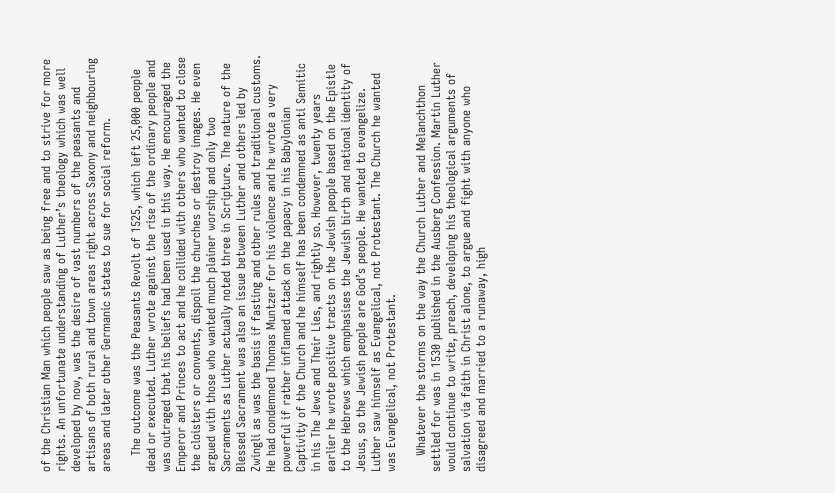of the Christian Man which people saw as being free and to strive for more rights. An unfortunate understanding of Luther’s theology which was well developed by now, was the desire of vast numbers of the peasants and artisans of both rural and town areas right across Saxony and neighbouring areas and later other Germanic states to sue for social reform.

    The outcome was the Peasants Revolt of 1525, which left 25,000 people dead or executed. Luther wrote against the rise of the ordinary people and was outraged that his beliefs had been used in this way. He encouraged the Emperor and Princes to act and he collided with others who wanted to close the cloisters or convents, dispoil the churches or destroy images. He even argued with those who wanted much plainer worship and only two Sacraments as Luther actually noted three in Scripture. The nature of the Blessed Sacrament was also an issue between Luther and others led by Zwingli as was the basis if fasting and other rules and traditional customs. He had condemned Thomas Muntzer for his violence and he wrote a very powerful if rather inflamed attack on the papacy in his Babylonian Captivity of the Church and he himself has been condemned as anti Semitic in his The Jews and Their Lies, and rightly so. However, twenty years earlier he wrote positive tracts on the Jewish people based on the Epistle to the Hebrews which emphasises the Jewish birth and national identity of Jesus, so the Jewish people are God’s people. He wanted to evangelize. Luther saw himself as Evangelical, not Protestant. The Church he wanted was Evangelical, not Protestant.

    Whatever the storms on the way the Church Luther and Melanchthon settled for was in 1530 published in the Ausberg Confession. Martin Luther would continue to write, preach, developing his theological arguments of salvation via faith in Christ alone, to argue and fight with anyone who disagreed and married to a runaway, high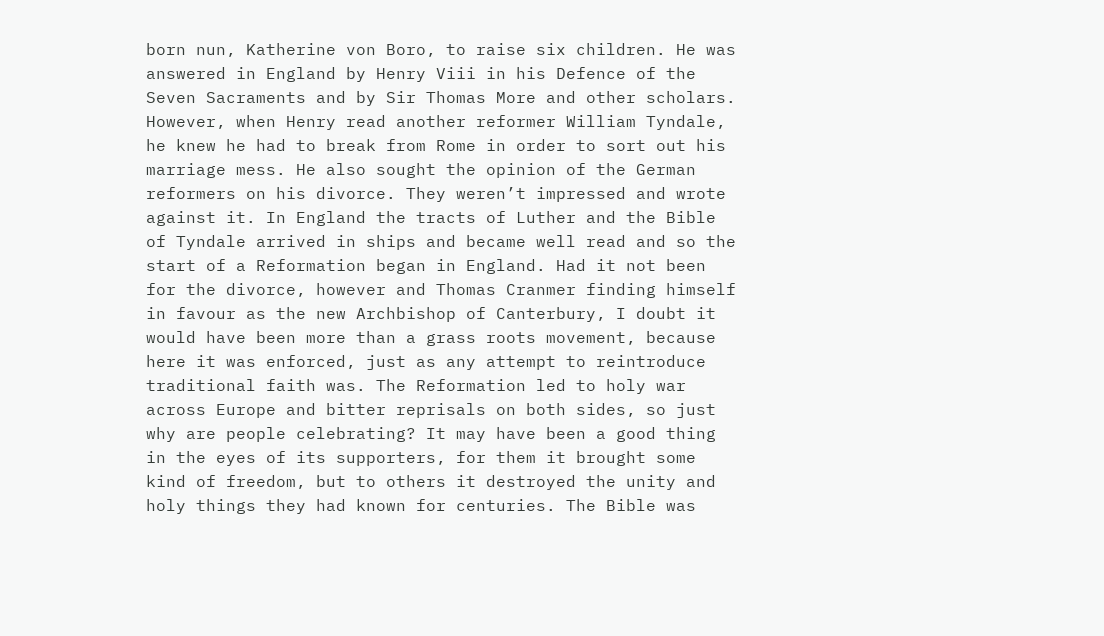born nun, Katherine von Boro, to raise six children. He was answered in England by Henry Viii in his Defence of the Seven Sacraments and by Sir Thomas More and other scholars. However, when Henry read another reformer William Tyndale, he knew he had to break from Rome in order to sort out his marriage mess. He also sought the opinion of the German reformers on his divorce. They weren’t impressed and wrote against it. In England the tracts of Luther and the Bible of Tyndale arrived in ships and became well read and so the start of a Reformation began in England. Had it not been for the divorce, however and Thomas Cranmer finding himself in favour as the new Archbishop of Canterbury, I doubt it would have been more than a grass roots movement, because here it was enforced, just as any attempt to reintroduce traditional faith was. The Reformation led to holy war across Europe and bitter reprisals on both sides, so just why are people celebrating? It may have been a good thing in the eyes of its supporters, for them it brought some kind of freedom, but to others it destroyed the unity and holy things they had known for centuries. The Bible was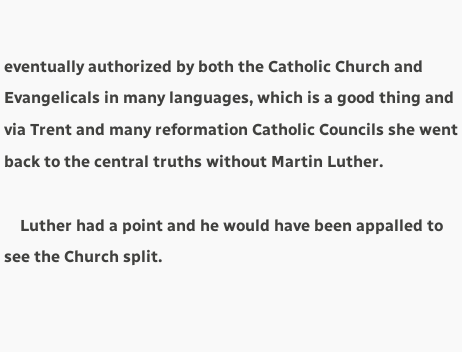eventually authorized by both the Catholic Church and Evangelicals in many languages, which is a good thing and via Trent and many reformation Catholic Councils she went back to the central truths without Martin Luther.

    Luther had a point and he would have been appalled to see the Church split.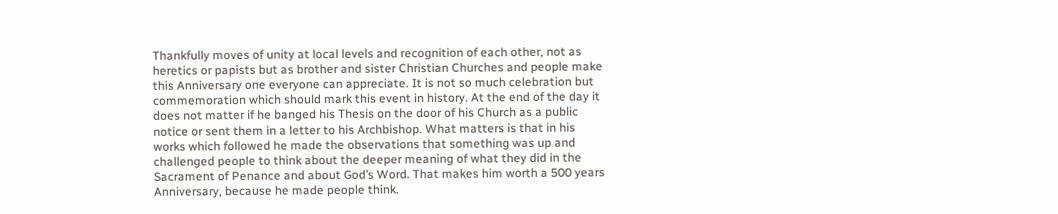Thankfully moves of unity at local levels and recognition of each other, not as heretics or papists but as brother and sister Christian Churches and people make this Anniversary one everyone can appreciate. It is not so much celebration but commemoration which should mark this event in history. At the end of the day it does not matter if he banged his Thesis on the door of his Church as a public notice or sent them in a letter to his Archbishop. What matters is that in his works which followed he made the observations that something was up and challenged people to think about the deeper meaning of what they did in the Sacrament of Penance and about God’s Word. That makes him worth a 500 years Anniversary, because he made people think.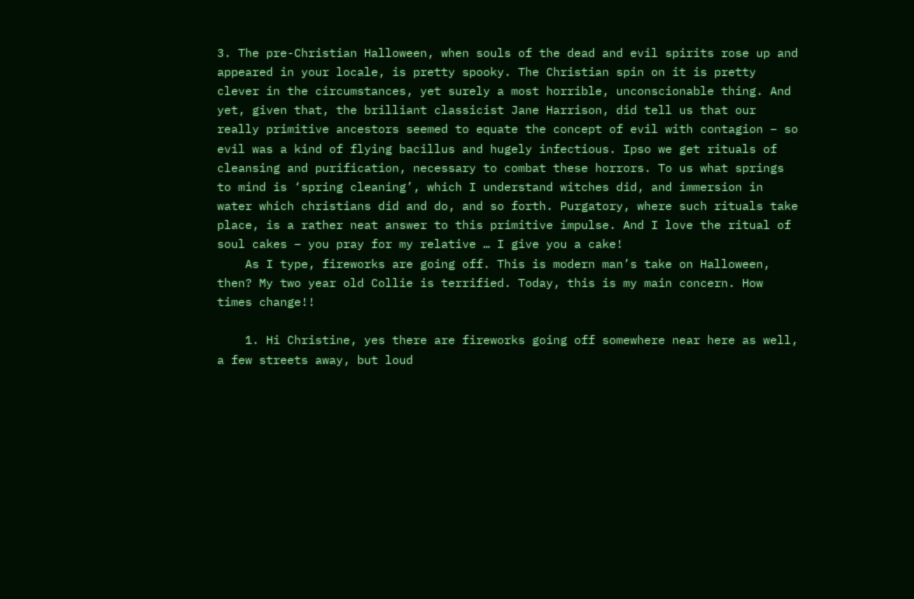3. The pre-Christian Halloween, when souls of the dead and evil spirits rose up and appeared in your locale, is pretty spooky. The Christian spin on it is pretty clever in the circumstances, yet surely a most horrible, unconscionable thing. And yet, given that, the brilliant classicist Jane Harrison, did tell us that our really primitive ancestors seemed to equate the concept of evil with contagion – so evil was a kind of flying bacillus and hugely infectious. Ipso we get rituals of cleansing and purification, necessary to combat these horrors. To us what springs to mind is ‘spring cleaning’, which I understand witches did, and immersion in water which christians did and do, and so forth. Purgatory, where such rituals take place, is a rather neat answer to this primitive impulse. And I love the ritual of soul cakes – you pray for my relative … I give you a cake!
    As I type, fireworks are going off. This is modern man’s take on Halloween, then? My two year old Collie is terrified. Today, this is my main concern. How times change!!

    1. Hi Christine, yes there are fireworks going off somewhere near here as well, a few streets away, but loud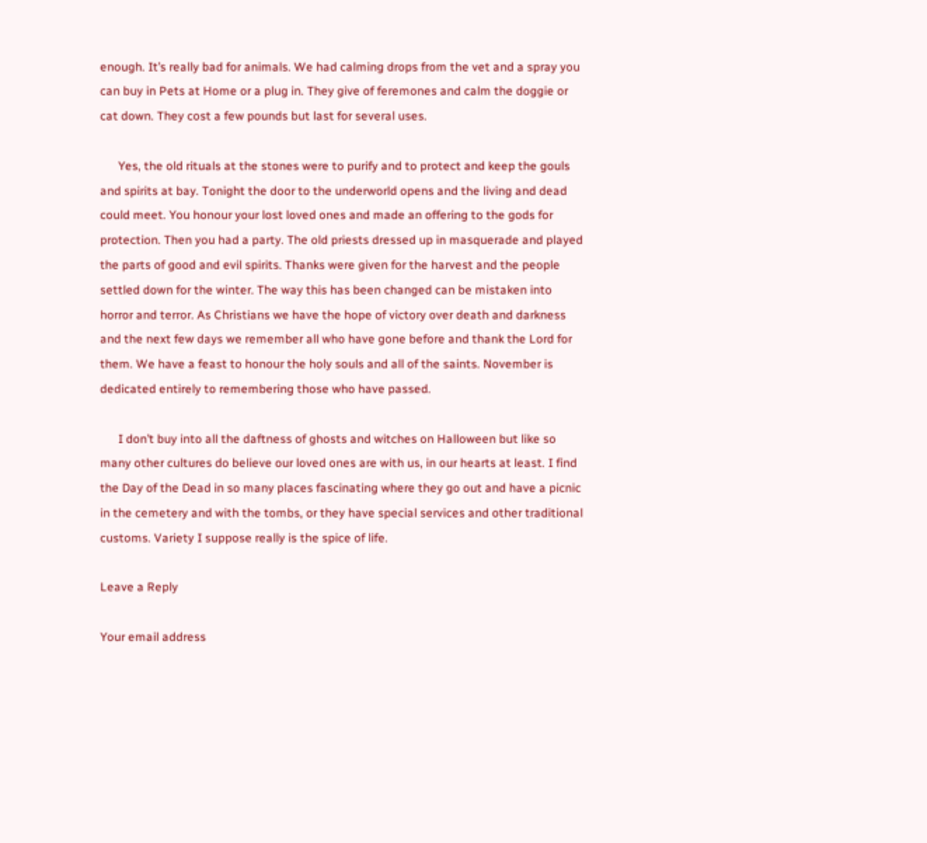enough. It’s really bad for animals. We had calming drops from the vet and a spray you can buy in Pets at Home or a plug in. They give of feremones and calm the doggie or cat down. They cost a few pounds but last for several uses.

      Yes, the old rituals at the stones were to purify and to protect and keep the gouls and spirits at bay. Tonight the door to the underworld opens and the living and dead could meet. You honour your lost loved ones and made an offering to the gods for protection. Then you had a party. The old priests dressed up in masquerade and played the parts of good and evil spirits. Thanks were given for the harvest and the people settled down for the winter. The way this has been changed can be mistaken into horror and terror. As Christians we have the hope of victory over death and darkness and the next few days we remember all who have gone before and thank the Lord for them. We have a feast to honour the holy souls and all of the saints. November is dedicated entirely to remembering those who have passed.

      I don’t buy into all the daftness of ghosts and witches on Halloween but like so many other cultures do believe our loved ones are with us, in our hearts at least. I find the Day of the Dead in so many places fascinating where they go out and have a picnic in the cemetery and with the tombs, or they have special services and other traditional customs. Variety I suppose really is the spice of life.

Leave a Reply

Your email address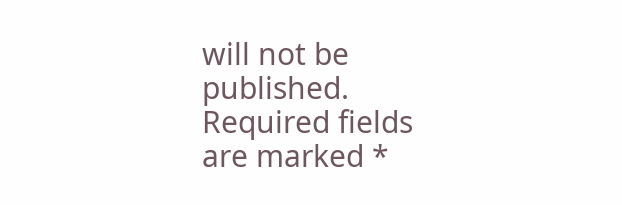will not be published. Required fields are marked *